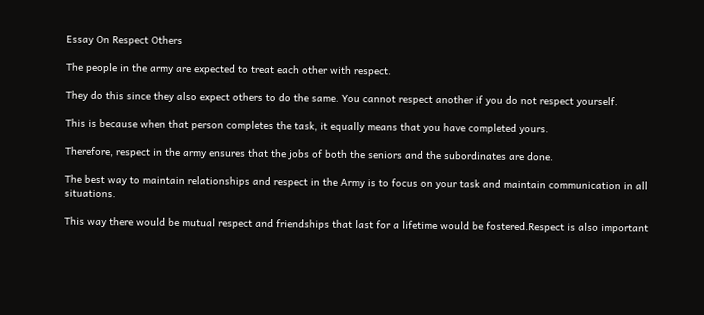Essay On Respect Others

The people in the army are expected to treat each other with respect.

They do this since they also expect others to do the same. You cannot respect another if you do not respect yourself.

This is because when that person completes the task, it equally means that you have completed yours.

Therefore, respect in the army ensures that the jobs of both the seniors and the subordinates are done.

The best way to maintain relationships and respect in the Army is to focus on your task and maintain communication in all situations.

This way there would be mutual respect and friendships that last for a lifetime would be fostered.Respect is also important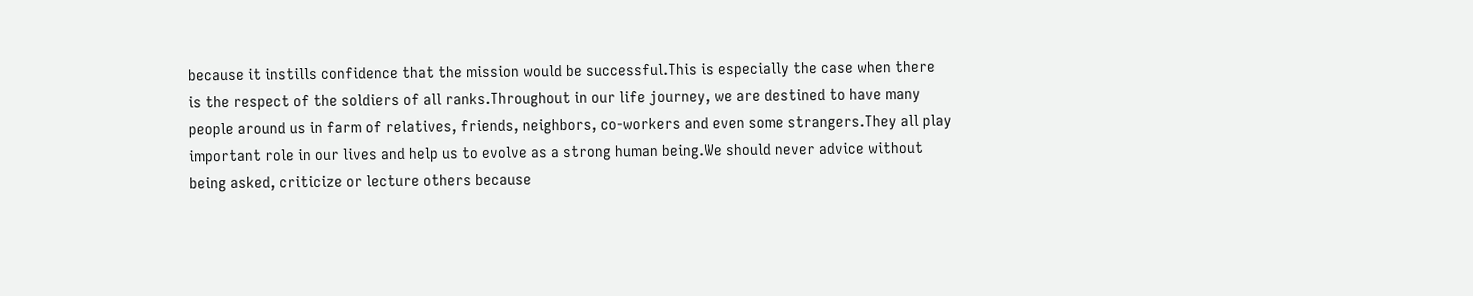because it instills confidence that the mission would be successful.This is especially the case when there is the respect of the soldiers of all ranks.Throughout in our life journey, we are destined to have many people around us in farm of relatives, friends, neighbors, co-workers and even some strangers.They all play important role in our lives and help us to evolve as a strong human being.We should never advice without being asked, criticize or lecture others because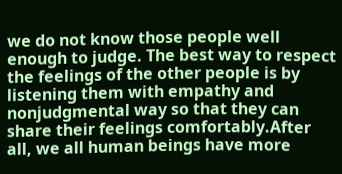we do not know those people well enough to judge. The best way to respect the feelings of the other people is by listening them with empathy and nonjudgmental way so that they can share their feelings comfortably.After all, we all human beings have more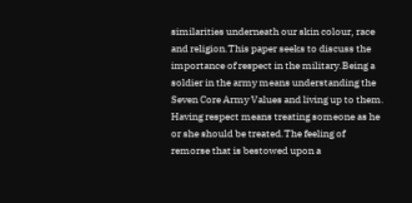similarities underneath our skin colour, race and religion.This paper seeks to discuss the importance of respect in the military.Being a soldier in the army means understanding the Seven Core Army Values and living up to them. Having respect means treating someone as he or she should be treated.The feeling of remorse that is bestowed upon a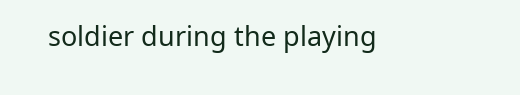soldier during the playing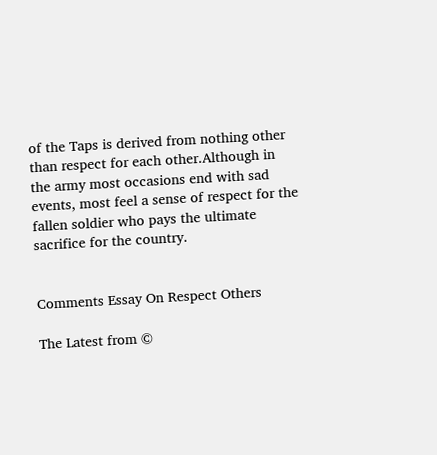of the Taps is derived from nothing other than respect for each other.Although in the army most occasions end with sad events, most feel a sense of respect for the fallen soldier who pays the ultimate sacrifice for the country.


Comments Essay On Respect Others

The Latest from ©